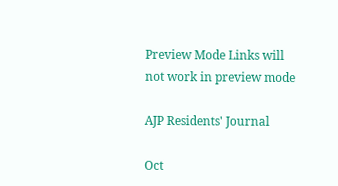Preview Mode Links will not work in preview mode

AJP Residents' Journal

Oct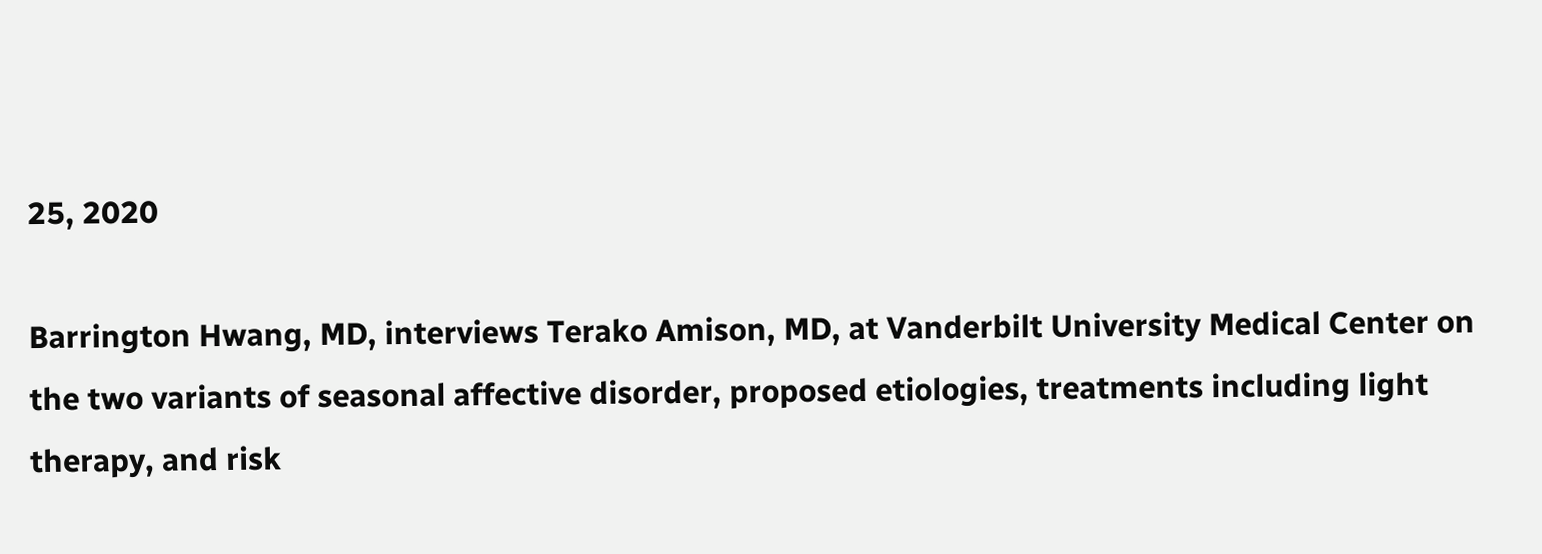25, 2020

Barrington Hwang, MD, interviews Terako Amison, MD, at Vanderbilt University Medical Center on the two variants of seasonal affective disorder, proposed etiologies, treatments including light therapy, and risk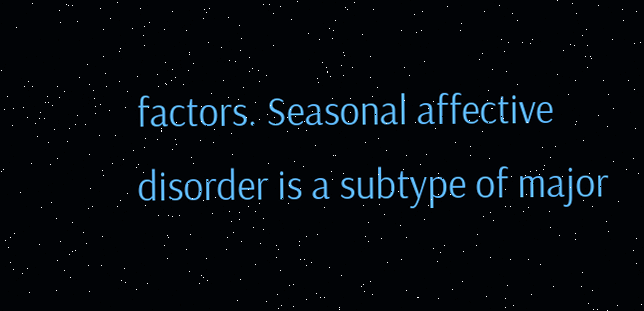factors. Seasonal affective disorder is a subtype of major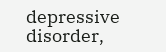depressive disorder,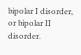bipolar I disorder, or bipolar II disorder.